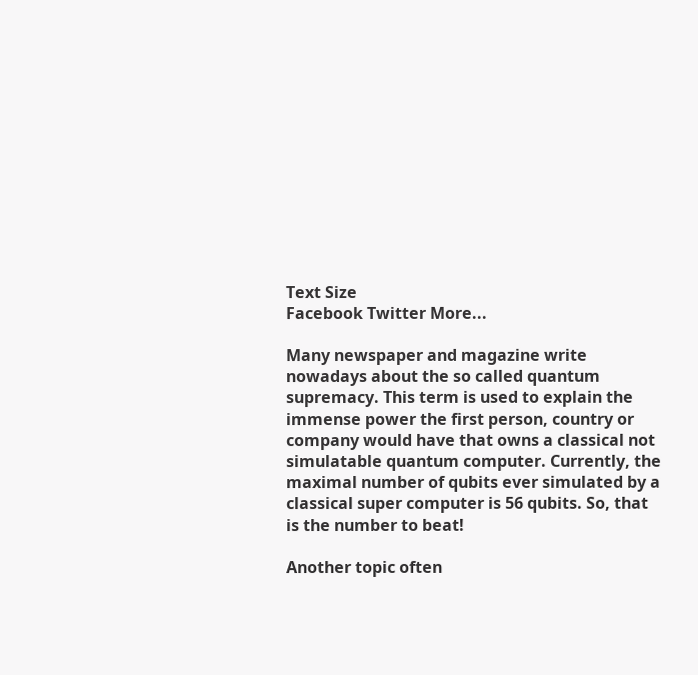Text Size
Facebook Twitter More...

Many newspaper and magazine write nowadays about the so called quantum supremacy. This term is used to explain the immense power the first person, country or company would have that owns a classical not simulatable quantum computer. Currently, the maximal number of qubits ever simulated by a classical super computer is 56 qubits. So, that is the number to beat!

Another topic often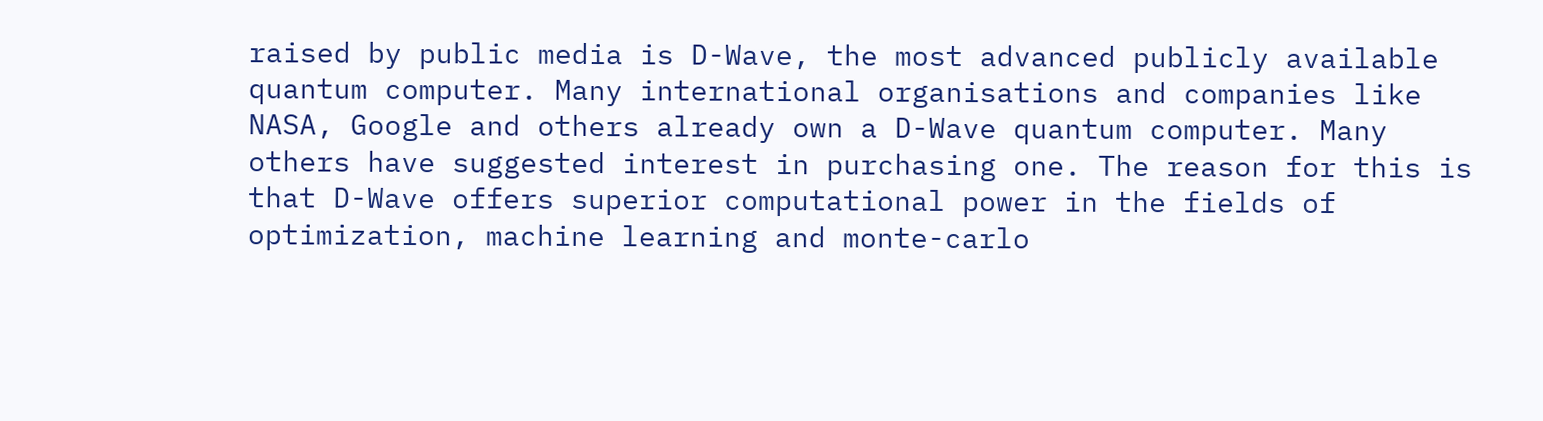raised by public media is D-Wave, the most advanced publicly available quantum computer. Many international organisations and companies like NASA, Google and others already own a D-Wave quantum computer. Many others have suggested interest in purchasing one. The reason for this is that D-Wave offers superior computational power in the fields of optimization, machine learning and monte-carlo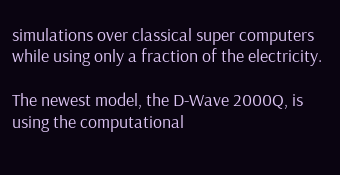simulations over classical super computers while using only a fraction of the electricity.

The newest model, the D-Wave 2000Q, is using the computational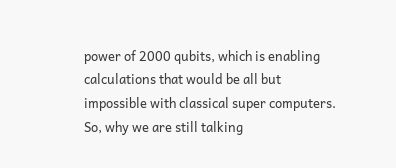power of 2000 qubits, which is enabling calculations that would be all but impossible with classical super computers. So, why we are still talking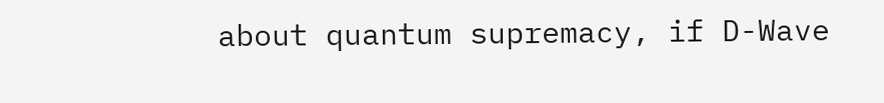about quantum supremacy, if D-Wave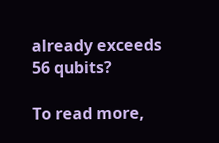already exceeds 56 qubits?

To read more,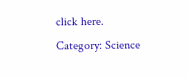click here.
Category: Science